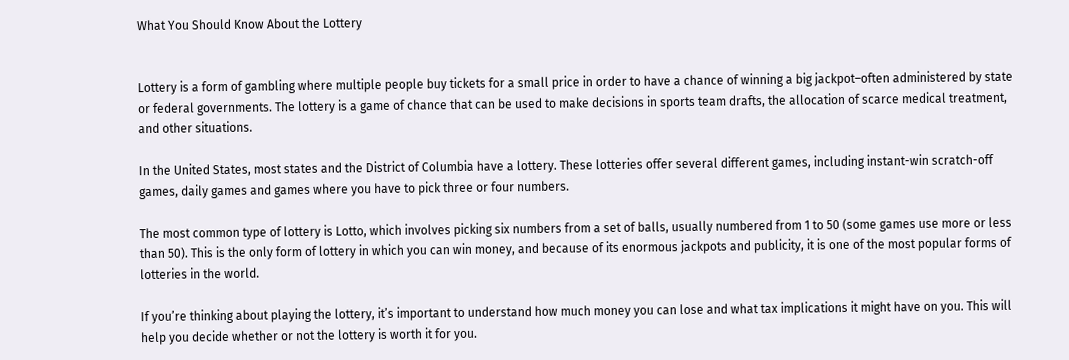What You Should Know About the Lottery


Lottery is a form of gambling where multiple people buy tickets for a small price in order to have a chance of winning a big jackpot–often administered by state or federal governments. The lottery is a game of chance that can be used to make decisions in sports team drafts, the allocation of scarce medical treatment, and other situations.

In the United States, most states and the District of Columbia have a lottery. These lotteries offer several different games, including instant-win scratch-off games, daily games and games where you have to pick three or four numbers.

The most common type of lottery is Lotto, which involves picking six numbers from a set of balls, usually numbered from 1 to 50 (some games use more or less than 50). This is the only form of lottery in which you can win money, and because of its enormous jackpots and publicity, it is one of the most popular forms of lotteries in the world.

If you’re thinking about playing the lottery, it’s important to understand how much money you can lose and what tax implications it might have on you. This will help you decide whether or not the lottery is worth it for you.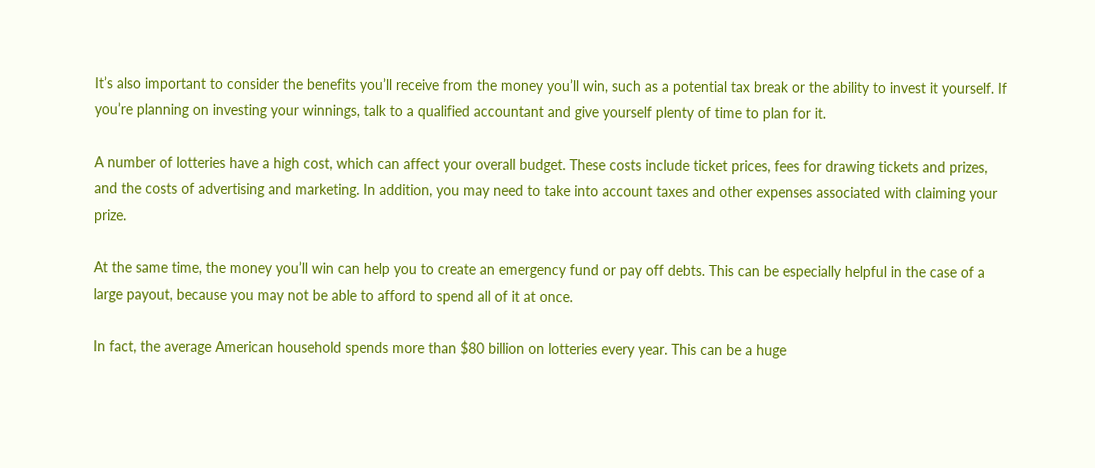It’s also important to consider the benefits you’ll receive from the money you’ll win, such as a potential tax break or the ability to invest it yourself. If you’re planning on investing your winnings, talk to a qualified accountant and give yourself plenty of time to plan for it.

A number of lotteries have a high cost, which can affect your overall budget. These costs include ticket prices, fees for drawing tickets and prizes, and the costs of advertising and marketing. In addition, you may need to take into account taxes and other expenses associated with claiming your prize.

At the same time, the money you’ll win can help you to create an emergency fund or pay off debts. This can be especially helpful in the case of a large payout, because you may not be able to afford to spend all of it at once.

In fact, the average American household spends more than $80 billion on lotteries every year. This can be a huge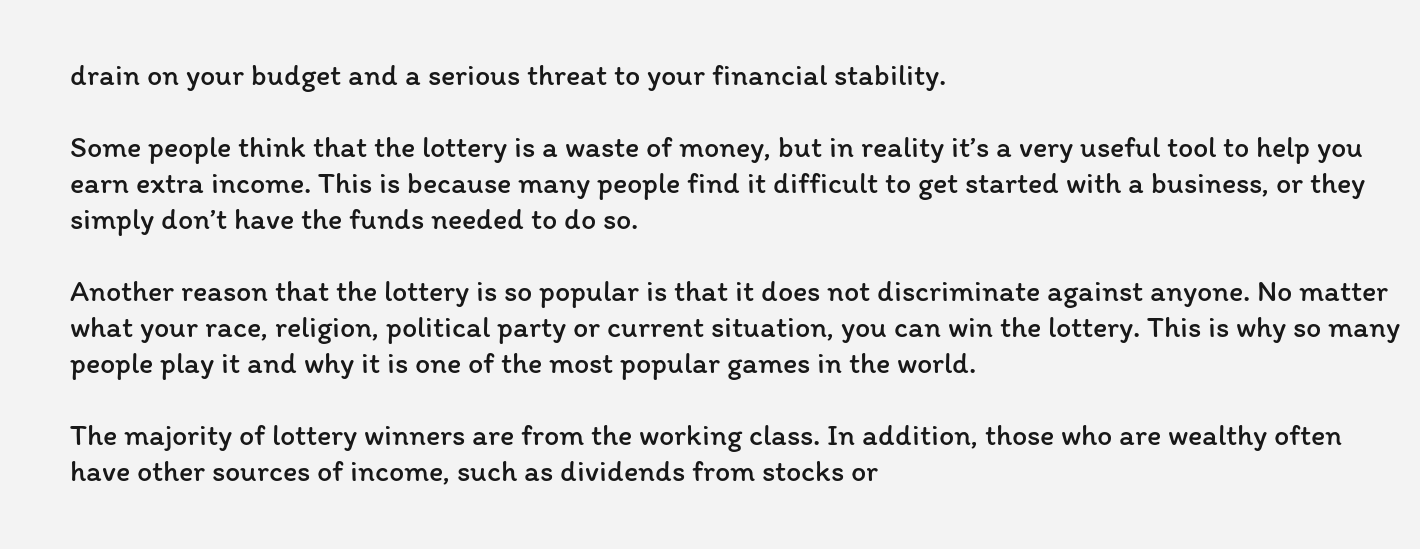drain on your budget and a serious threat to your financial stability.

Some people think that the lottery is a waste of money, but in reality it’s a very useful tool to help you earn extra income. This is because many people find it difficult to get started with a business, or they simply don’t have the funds needed to do so.

Another reason that the lottery is so popular is that it does not discriminate against anyone. No matter what your race, religion, political party or current situation, you can win the lottery. This is why so many people play it and why it is one of the most popular games in the world.

The majority of lottery winners are from the working class. In addition, those who are wealthy often have other sources of income, such as dividends from stocks or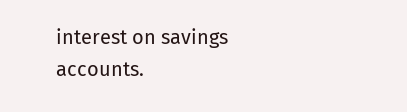interest on savings accounts.